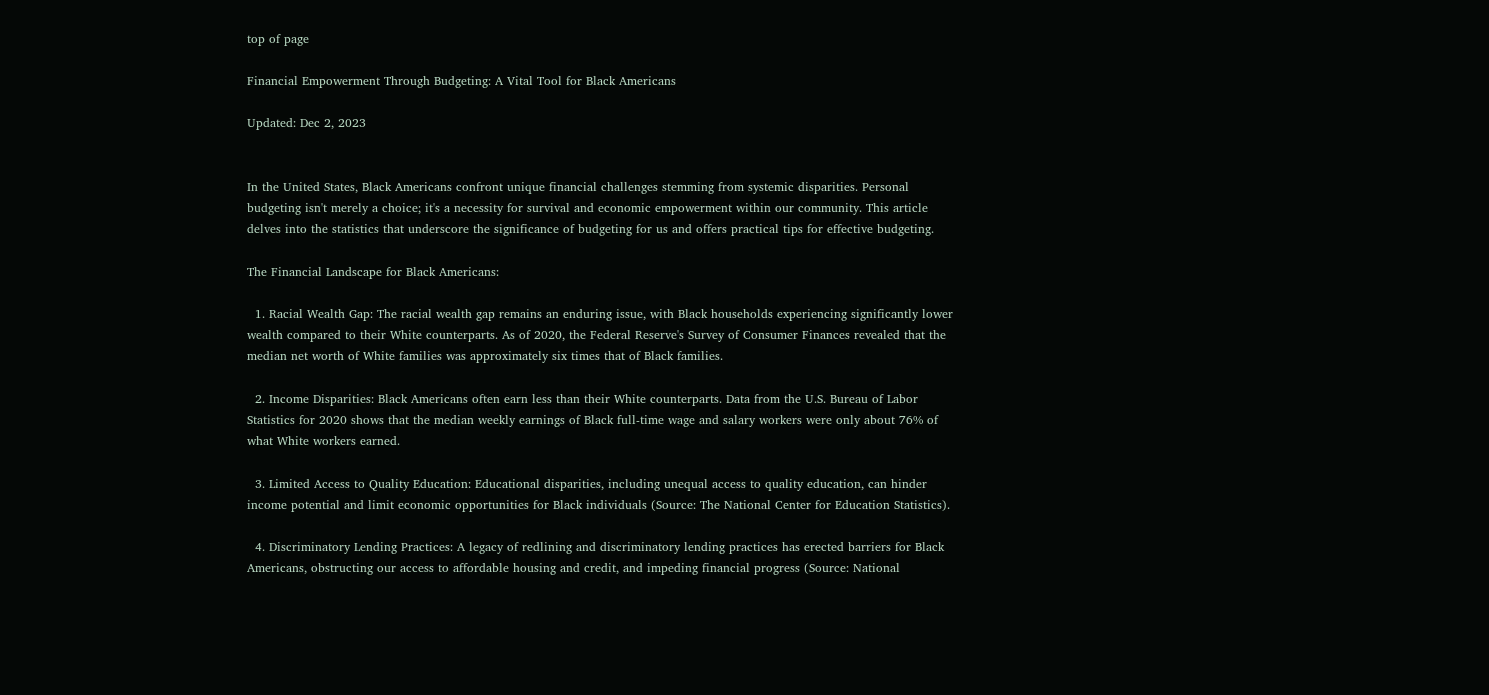top of page

Financial Empowerment Through Budgeting: A Vital Tool for Black Americans

Updated: Dec 2, 2023


In the United States, Black Americans confront unique financial challenges stemming from systemic disparities. Personal budgeting isn't merely a choice; it's a necessity for survival and economic empowerment within our community. This article delves into the statistics that underscore the significance of budgeting for us and offers practical tips for effective budgeting.

The Financial Landscape for Black Americans:

  1. Racial Wealth Gap: The racial wealth gap remains an enduring issue, with Black households experiencing significantly lower wealth compared to their White counterparts. As of 2020, the Federal Reserve's Survey of Consumer Finances revealed that the median net worth of White families was approximately six times that of Black families.

  2. Income Disparities: Black Americans often earn less than their White counterparts. Data from the U.S. Bureau of Labor Statistics for 2020 shows that the median weekly earnings of Black full-time wage and salary workers were only about 76% of what White workers earned.

  3. Limited Access to Quality Education: Educational disparities, including unequal access to quality education, can hinder income potential and limit economic opportunities for Black individuals (Source: The National Center for Education Statistics).

  4. Discriminatory Lending Practices: A legacy of redlining and discriminatory lending practices has erected barriers for Black Americans, obstructing our access to affordable housing and credit, and impeding financial progress (Source: National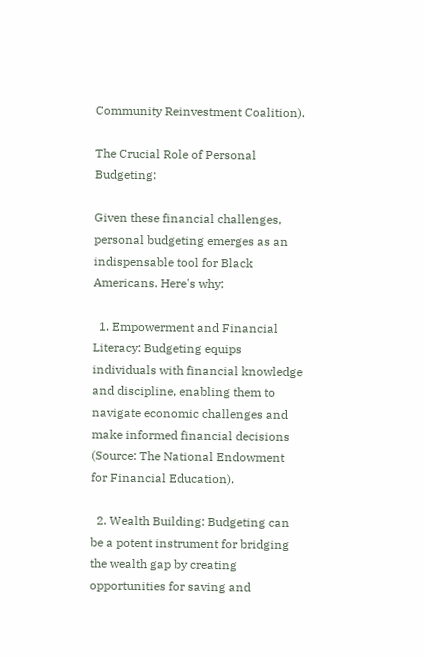Community Reinvestment Coalition).

The Crucial Role of Personal Budgeting:

Given these financial challenges, personal budgeting emerges as an indispensable tool for Black Americans. Here's why:

  1. Empowerment and Financial Literacy: Budgeting equips individuals with financial knowledge and discipline, enabling them to navigate economic challenges and make informed financial decisions (Source: The National Endowment for Financial Education).

  2. Wealth Building: Budgeting can be a potent instrument for bridging the wealth gap by creating opportunities for saving and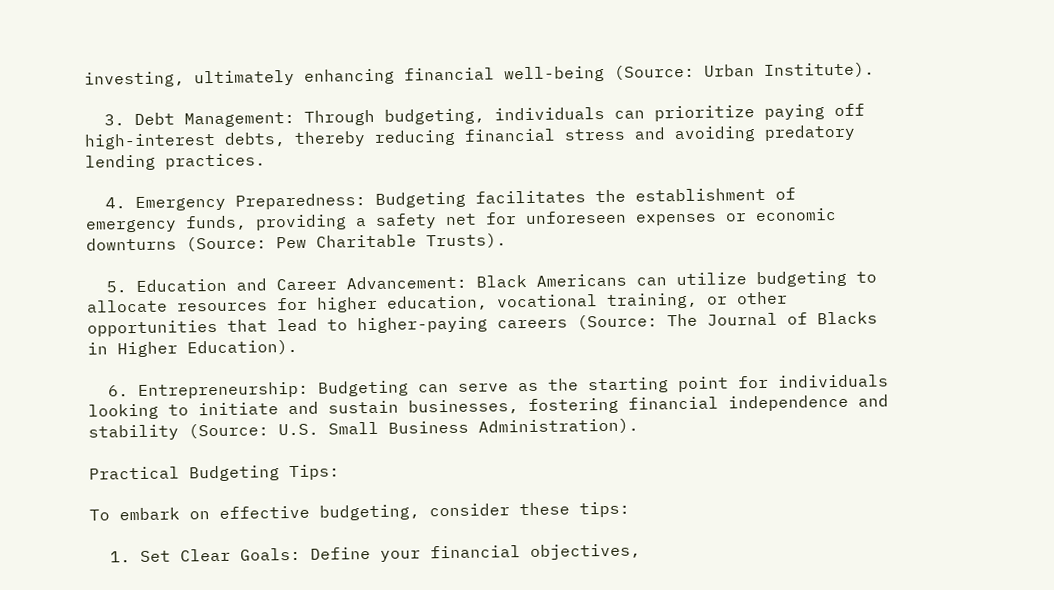investing, ultimately enhancing financial well-being (Source: Urban Institute).

  3. Debt Management: Through budgeting, individuals can prioritize paying off high-interest debts, thereby reducing financial stress and avoiding predatory lending practices.

  4. Emergency Preparedness: Budgeting facilitates the establishment of emergency funds, providing a safety net for unforeseen expenses or economic downturns (Source: Pew Charitable Trusts).

  5. Education and Career Advancement: Black Americans can utilize budgeting to allocate resources for higher education, vocational training, or other opportunities that lead to higher-paying careers (Source: The Journal of Blacks in Higher Education).

  6. Entrepreneurship: Budgeting can serve as the starting point for individuals looking to initiate and sustain businesses, fostering financial independence and stability (Source: U.S. Small Business Administration).

Practical Budgeting Tips:

To embark on effective budgeting, consider these tips:

  1. Set Clear Goals: Define your financial objectives,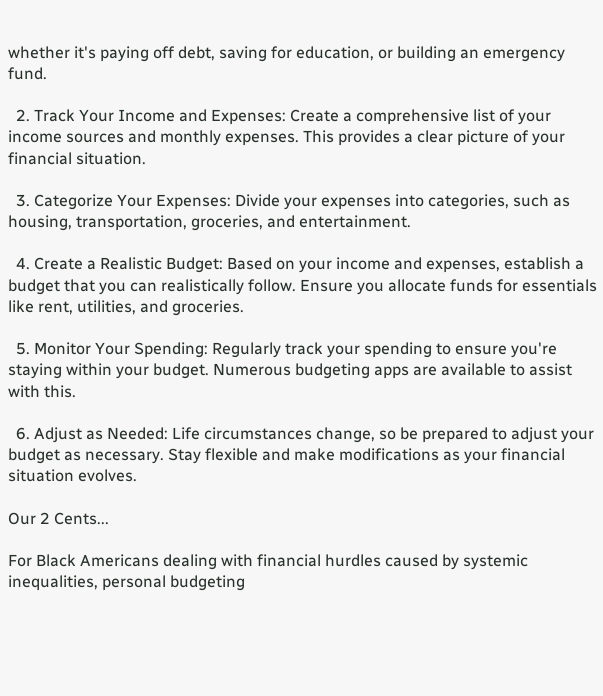whether it's paying off debt, saving for education, or building an emergency fund.

  2. Track Your Income and Expenses: Create a comprehensive list of your income sources and monthly expenses. This provides a clear picture of your financial situation.

  3. Categorize Your Expenses: Divide your expenses into categories, such as housing, transportation, groceries, and entertainment.

  4. Create a Realistic Budget: Based on your income and expenses, establish a budget that you can realistically follow. Ensure you allocate funds for essentials like rent, utilities, and groceries.

  5. Monitor Your Spending: Regularly track your spending to ensure you're staying within your budget. Numerous budgeting apps are available to assist with this.

  6. Adjust as Needed: Life circumstances change, so be prepared to adjust your budget as necessary. Stay flexible and make modifications as your financial situation evolves.

Our 2 Cents...

For Black Americans dealing with financial hurdles caused by systemic inequalities, personal budgeting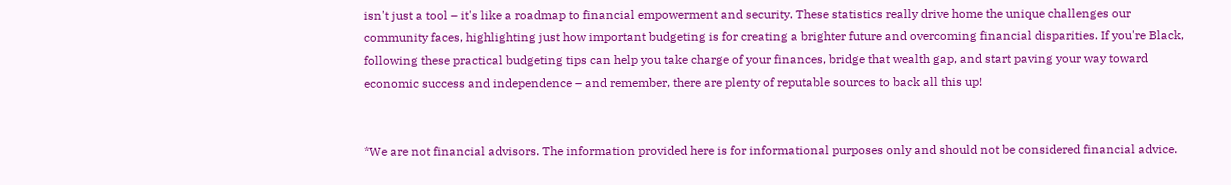isn't just a tool – it's like a roadmap to financial empowerment and security. These statistics really drive home the unique challenges our community faces, highlighting just how important budgeting is for creating a brighter future and overcoming financial disparities. If you're Black, following these practical budgeting tips can help you take charge of your finances, bridge that wealth gap, and start paving your way toward economic success and independence – and remember, there are plenty of reputable sources to back all this up!


*We are not financial advisors. The information provided here is for informational purposes only and should not be considered financial advice.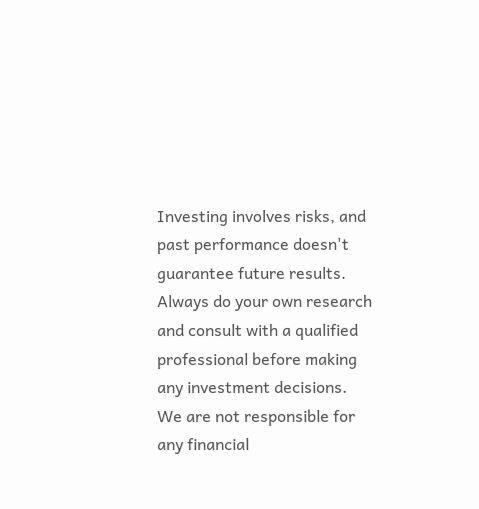Investing involves risks, and past performance doesn't guarantee future results. Always do your own research and consult with a qualified professional before making any investment decisions. We are not responsible for any financial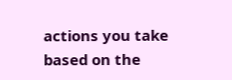actions you take based on the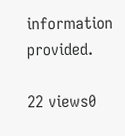information provided.

22 views0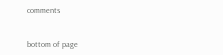comments


bottom of page